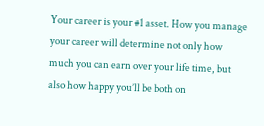Your career is your #1 asset. How you manage your career will determine not only how much you can earn over your life time, but also how happy you’ll be both on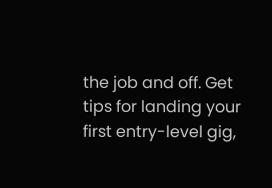the job and off. Get tips for landing your first entry-level gig,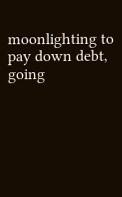moonlighting to pay down debt, going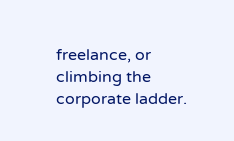freelance, or climbing the corporate ladder.